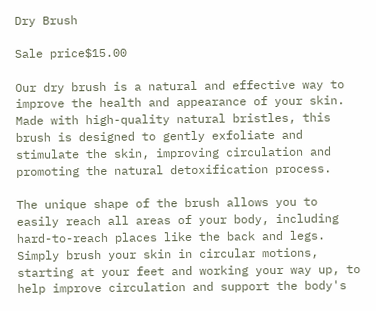Dry Brush

Sale price$15.00

Our dry brush is a natural and effective way to improve the health and appearance of your skin. Made with high-quality natural bristles, this brush is designed to gently exfoliate and stimulate the skin, improving circulation and promoting the natural detoxification process.

The unique shape of the brush allows you to easily reach all areas of your body, including hard-to-reach places like the back and legs. Simply brush your skin in circular motions, starting at your feet and working your way up, to help improve circulation and support the body's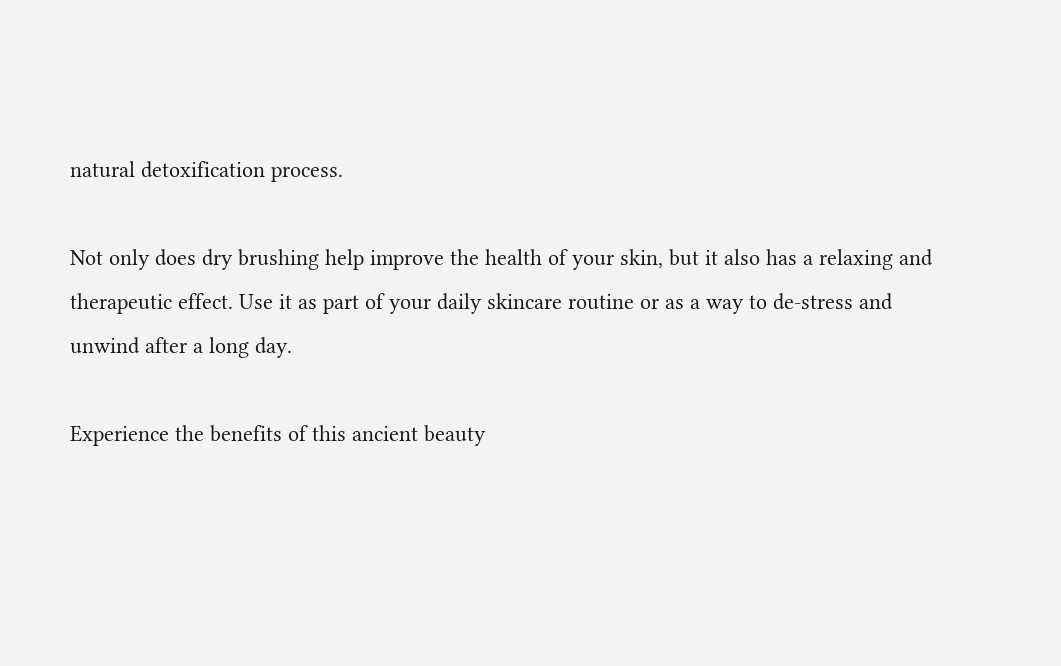natural detoxification process.

Not only does dry brushing help improve the health of your skin, but it also has a relaxing and therapeutic effect. Use it as part of your daily skincare routine or as a way to de-stress and unwind after a long day.

Experience the benefits of this ancient beauty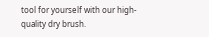tool for yourself with our high-quality dry brush.